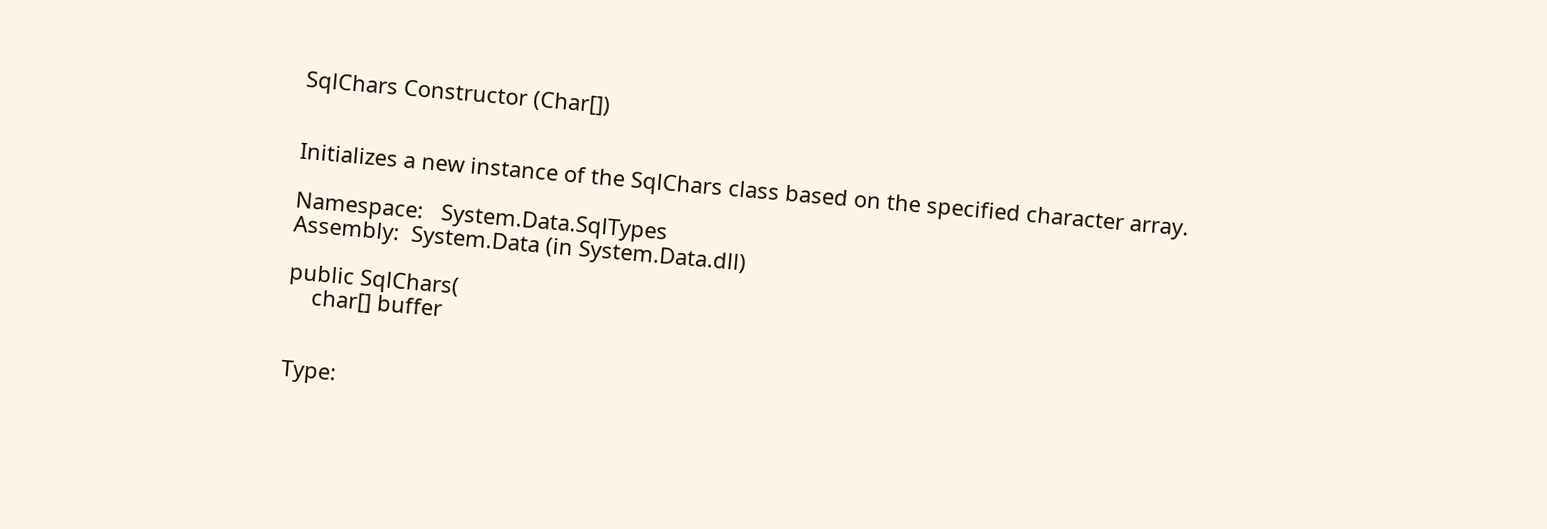SqlChars Constructor (Char[])


Initializes a new instance of the SqlChars class based on the specified character array.

Namespace:   System.Data.SqlTypes
Assembly:  System.Data (in System.Data.dll)

public SqlChars(
    char[] buffer


Type: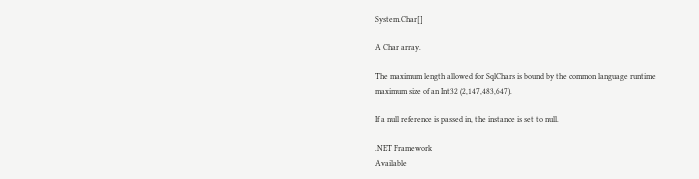System.Char[]

A Char array.

The maximum length allowed for SqlChars is bound by the common language runtime maximum size of an Int32 (2,147,483,647).

If a null reference is passed in, the instance is set to null.

.NET Framework
Available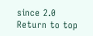since 2.0
Return to top